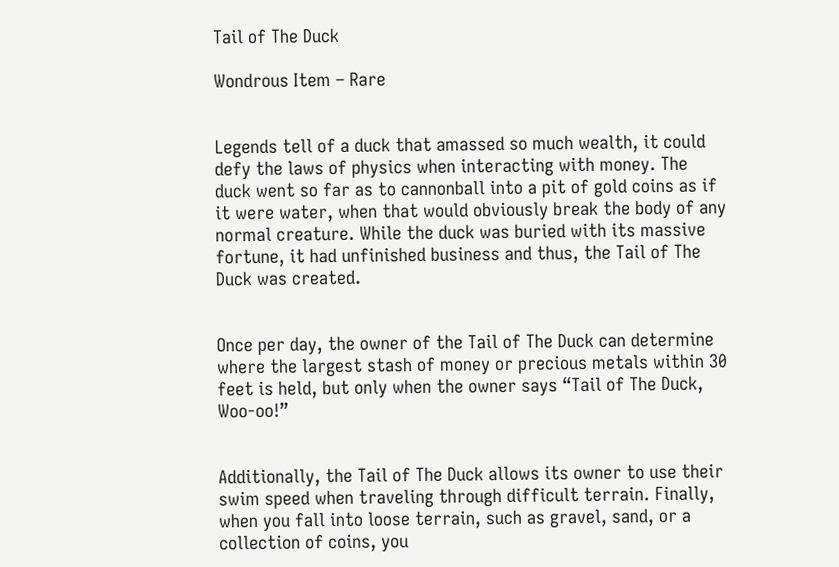Tail of The Duck

Wondrous Item – Rare


Legends tell of a duck that amassed so much wealth, it could defy the laws of physics when interacting with money. The duck went so far as to cannonball into a pit of gold coins as if it were water, when that would obviously break the body of any normal creature. While the duck was buried with its massive fortune, it had unfinished business and thus, the Tail of The Duck was created.


Once per day, the owner of the Tail of The Duck can determine where the largest stash of money or precious metals within 30 feet is held, but only when the owner says “Tail of The Duck, Woo-oo!”


Additionally, the Tail of The Duck allows its owner to use their swim speed when traveling through difficult terrain. Finally, when you fall into loose terrain, such as gravel, sand, or a collection of coins, you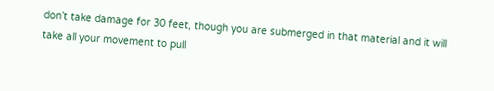don’t take damage for 30 feet, though you are submerged in that material and it will take all your movement to pull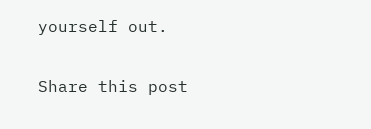yourself out.

Share this post